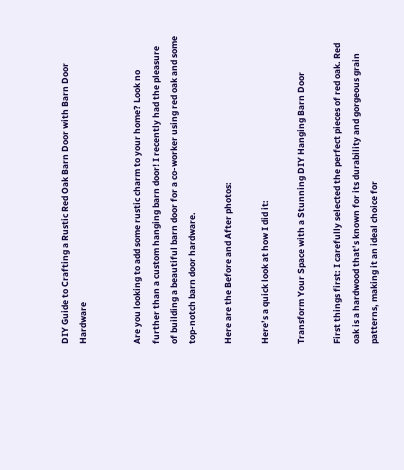DIY Guide to Crafting a Rustic Red Oak Barn Door with Barn Door Hardware


Are you looking to add some rustic charm to your home? Look no further than a custom hanging barn door! I recently had the pleasure of building a beautiful barn door for a co-worker using red oak and some top-notch barn door hardware.

Here are the Before and After photos:

Here’s a quick look at how I did it:

Transform Your Space with a Stunning DIY Hanging Barn Door

First things first: I carefully selected the perfect pieces of red oak. Red oak is a hardwood that’s known for its durability and gorgeous grain patterns, making it an ideal choice for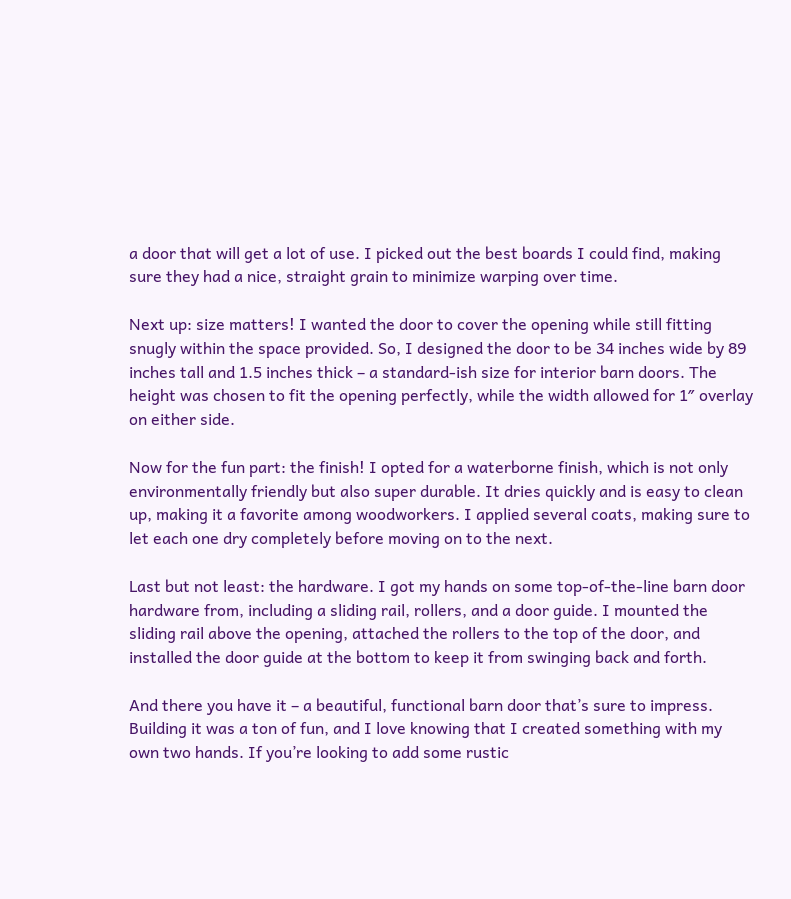a door that will get a lot of use. I picked out the best boards I could find, making sure they had a nice, straight grain to minimize warping over time.

Next up: size matters! I wanted the door to cover the opening while still fitting snugly within the space provided. So, I designed the door to be 34 inches wide by 89 inches tall and 1.5 inches thick – a standard-ish size for interior barn doors. The height was chosen to fit the opening perfectly, while the width allowed for 1″ overlay on either side.

Now for the fun part: the finish! I opted for a waterborne finish, which is not only environmentally friendly but also super durable. It dries quickly and is easy to clean up, making it a favorite among woodworkers. I applied several coats, making sure to let each one dry completely before moving on to the next.

Last but not least: the hardware. I got my hands on some top-of-the-line barn door hardware from, including a sliding rail, rollers, and a door guide. I mounted the sliding rail above the opening, attached the rollers to the top of the door, and installed the door guide at the bottom to keep it from swinging back and forth.

And there you have it – a beautiful, functional barn door that’s sure to impress. Building it was a ton of fun, and I love knowing that I created something with my own two hands. If you’re looking to add some rustic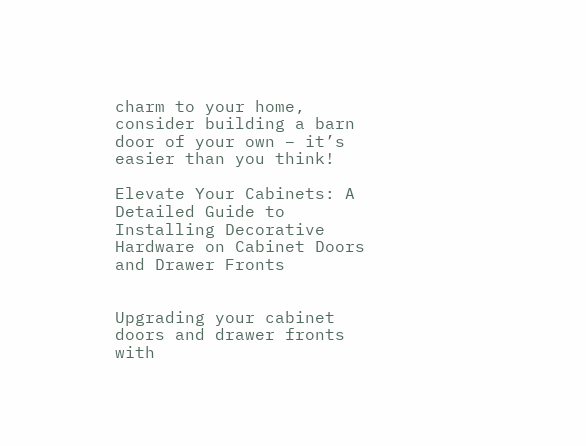charm to your home, consider building a barn door of your own – it’s easier than you think!

Elevate Your Cabinets: A Detailed Guide to Installing Decorative Hardware on Cabinet Doors and Drawer Fronts


Upgrading your cabinet doors and drawer fronts with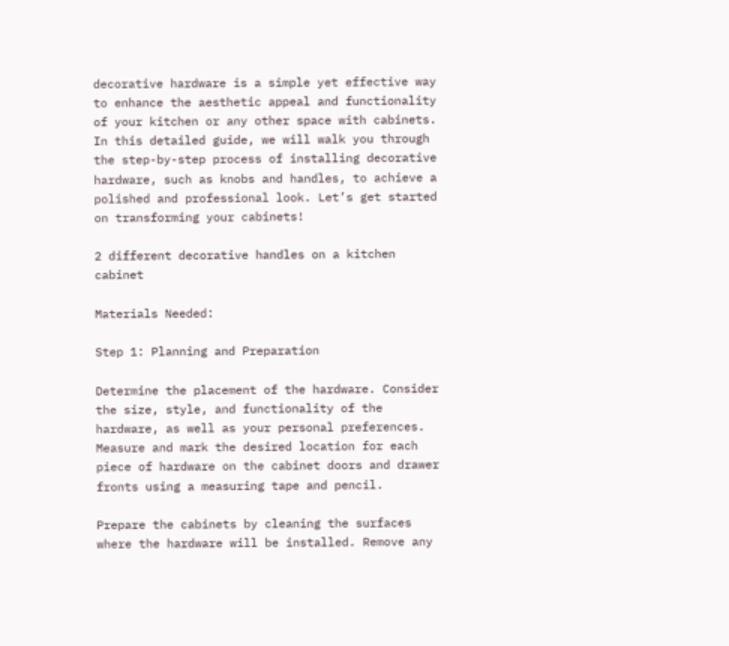decorative hardware is a simple yet effective way to enhance the aesthetic appeal and functionality of your kitchen or any other space with cabinets. In this detailed guide, we will walk you through the step-by-step process of installing decorative hardware, such as knobs and handles, to achieve a polished and professional look. Let’s get started on transforming your cabinets!

2 different decorative handles on a kitchen cabinet

Materials Needed:

Step 1: Planning and Preparation

Determine the placement of the hardware. Consider the size, style, and functionality of the hardware, as well as your personal preferences. Measure and mark the desired location for each piece of hardware on the cabinet doors and drawer fronts using a measuring tape and pencil.

Prepare the cabinets by cleaning the surfaces where the hardware will be installed. Remove any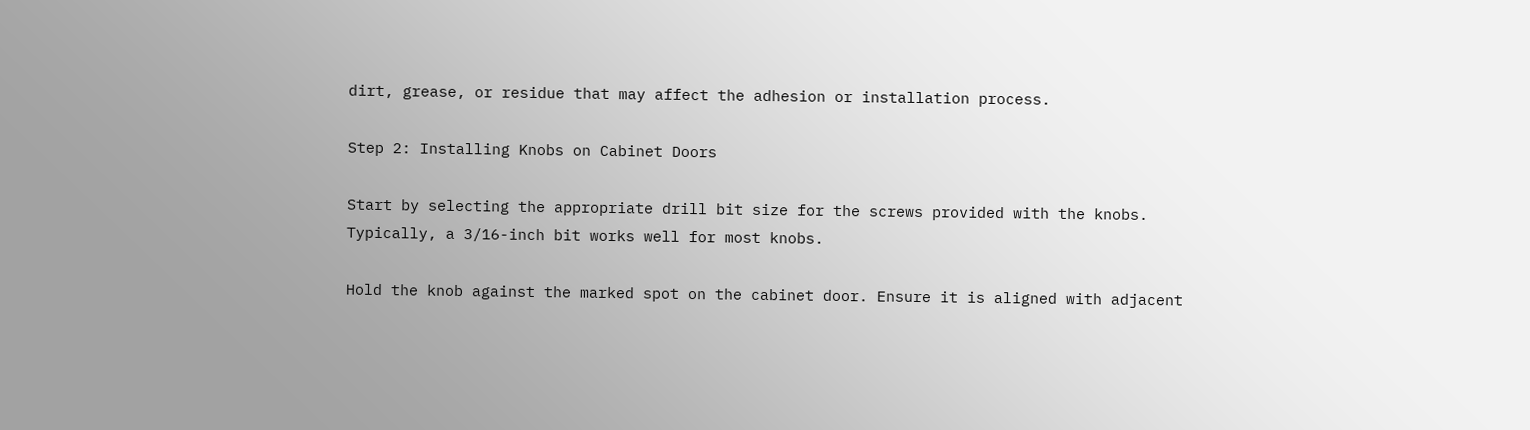dirt, grease, or residue that may affect the adhesion or installation process.

Step 2: Installing Knobs on Cabinet Doors

Start by selecting the appropriate drill bit size for the screws provided with the knobs. Typically, a 3/16-inch bit works well for most knobs.

Hold the knob against the marked spot on the cabinet door. Ensure it is aligned with adjacent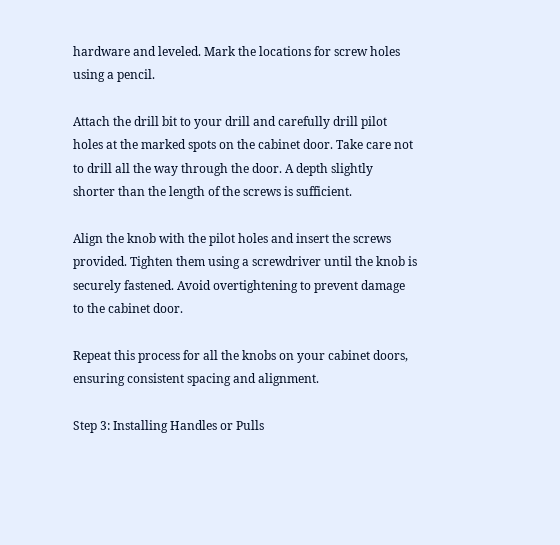hardware and leveled. Mark the locations for screw holes using a pencil.

Attach the drill bit to your drill and carefully drill pilot holes at the marked spots on the cabinet door. Take care not to drill all the way through the door. A depth slightly shorter than the length of the screws is sufficient.

Align the knob with the pilot holes and insert the screws provided. Tighten them using a screwdriver until the knob is securely fastened. Avoid overtightening to prevent damage to the cabinet door.

Repeat this process for all the knobs on your cabinet doors, ensuring consistent spacing and alignment.

Step 3: Installing Handles or Pulls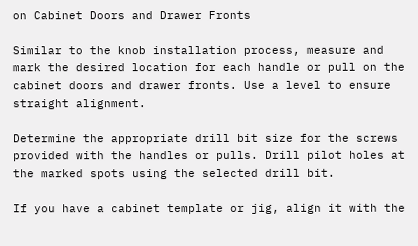on Cabinet Doors and Drawer Fronts

Similar to the knob installation process, measure and mark the desired location for each handle or pull on the cabinet doors and drawer fronts. Use a level to ensure straight alignment.

Determine the appropriate drill bit size for the screws provided with the handles or pulls. Drill pilot holes at the marked spots using the selected drill bit.

If you have a cabinet template or jig, align it with the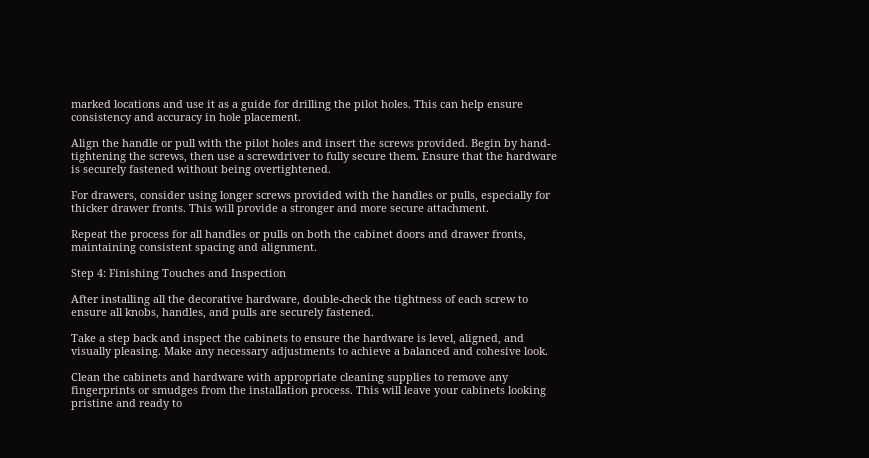marked locations and use it as a guide for drilling the pilot holes. This can help ensure consistency and accuracy in hole placement.

Align the handle or pull with the pilot holes and insert the screws provided. Begin by hand-tightening the screws, then use a screwdriver to fully secure them. Ensure that the hardware is securely fastened without being overtightened.

For drawers, consider using longer screws provided with the handles or pulls, especially for thicker drawer fronts. This will provide a stronger and more secure attachment.

Repeat the process for all handles or pulls on both the cabinet doors and drawer fronts, maintaining consistent spacing and alignment.

Step 4: Finishing Touches and Inspection

After installing all the decorative hardware, double-check the tightness of each screw to ensure all knobs, handles, and pulls are securely fastened.

Take a step back and inspect the cabinets to ensure the hardware is level, aligned, and visually pleasing. Make any necessary adjustments to achieve a balanced and cohesive look.

Clean the cabinets and hardware with appropriate cleaning supplies to remove any fingerprints or smudges from the installation process. This will leave your cabinets looking pristine and ready to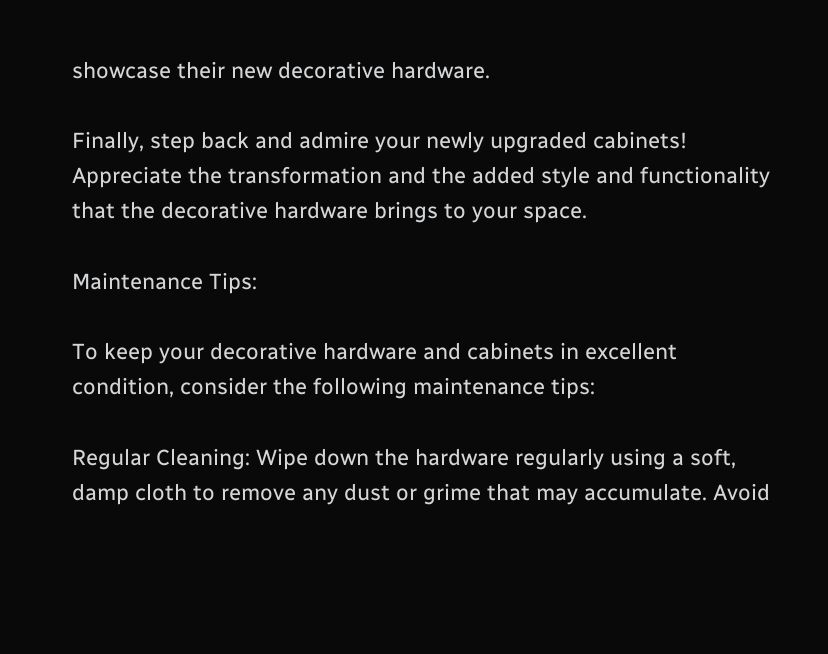showcase their new decorative hardware.

Finally, step back and admire your newly upgraded cabinets! Appreciate the transformation and the added style and functionality that the decorative hardware brings to your space.

Maintenance Tips:

To keep your decorative hardware and cabinets in excellent condition, consider the following maintenance tips:

Regular Cleaning: Wipe down the hardware regularly using a soft, damp cloth to remove any dust or grime that may accumulate. Avoid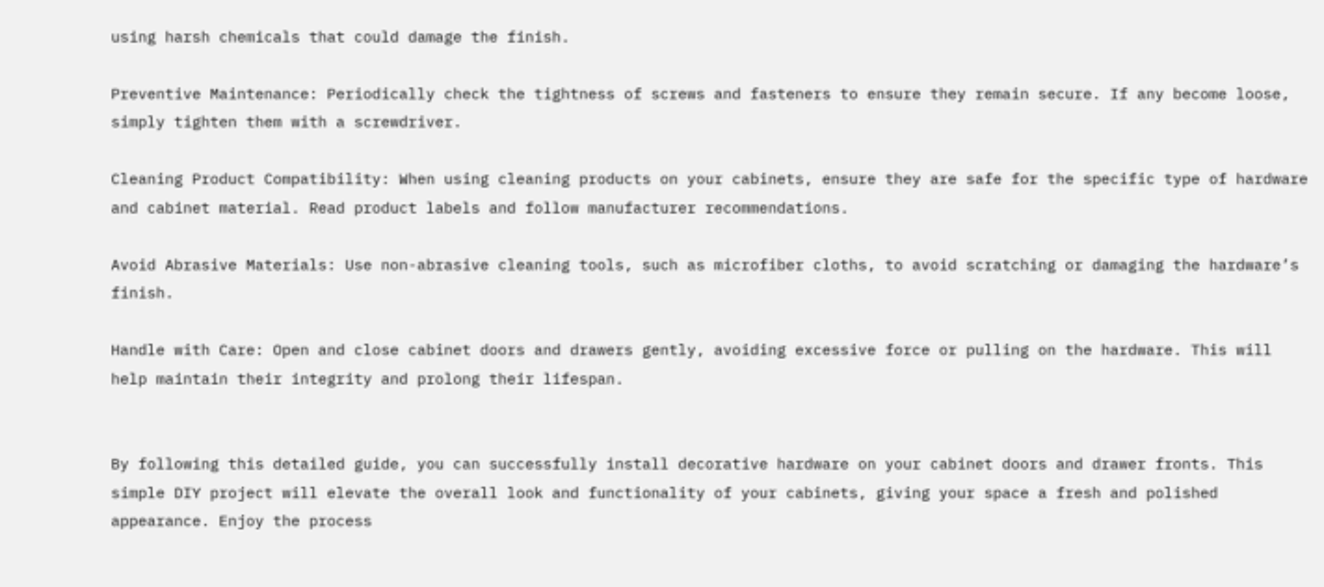using harsh chemicals that could damage the finish.

Preventive Maintenance: Periodically check the tightness of screws and fasteners to ensure they remain secure. If any become loose, simply tighten them with a screwdriver.

Cleaning Product Compatibility: When using cleaning products on your cabinets, ensure they are safe for the specific type of hardware and cabinet material. Read product labels and follow manufacturer recommendations.

Avoid Abrasive Materials: Use non-abrasive cleaning tools, such as microfiber cloths, to avoid scratching or damaging the hardware’s finish.

Handle with Care: Open and close cabinet doors and drawers gently, avoiding excessive force or pulling on the hardware. This will help maintain their integrity and prolong their lifespan.


By following this detailed guide, you can successfully install decorative hardware on your cabinet doors and drawer fronts. This simple DIY project will elevate the overall look and functionality of your cabinets, giving your space a fresh and polished appearance. Enjoy the process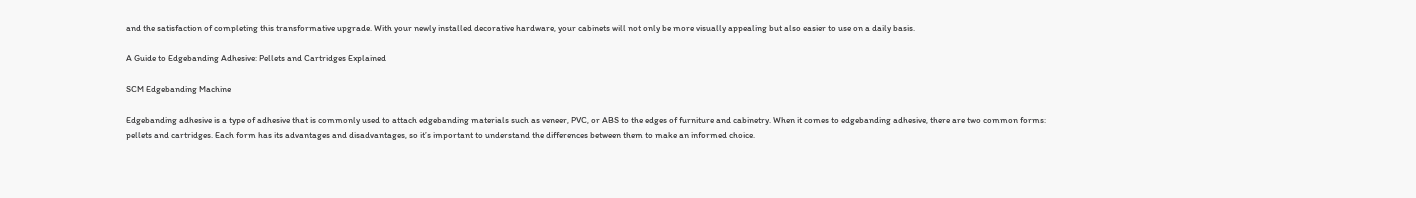and the satisfaction of completing this transformative upgrade. With your newly installed decorative hardware, your cabinets will not only be more visually appealing but also easier to use on a daily basis.

A Guide to Edgebanding Adhesive: Pellets and Cartridges Explained

SCM Edgebanding Machine

Edgebanding adhesive is a type of adhesive that is commonly used to attach edgebanding materials such as veneer, PVC, or ABS to the edges of furniture and cabinetry. When it comes to edgebanding adhesive, there are two common forms: pellets and cartridges. Each form has its advantages and disadvantages, so it’s important to understand the differences between them to make an informed choice.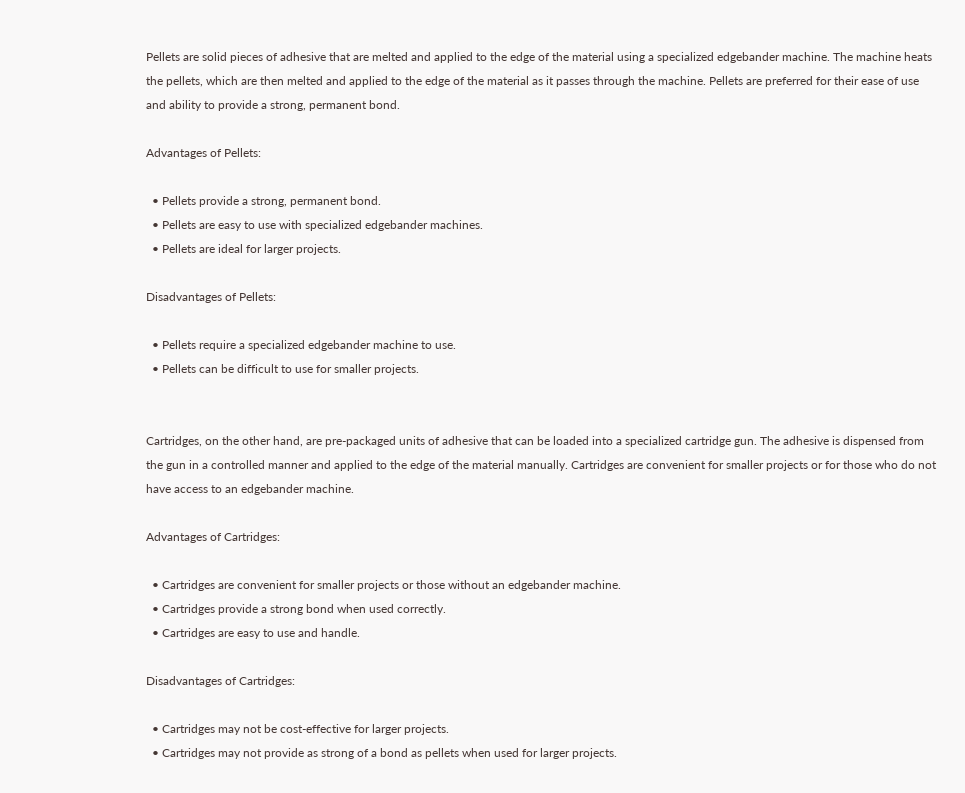Pellets are solid pieces of adhesive that are melted and applied to the edge of the material using a specialized edgebander machine. The machine heats the pellets, which are then melted and applied to the edge of the material as it passes through the machine. Pellets are preferred for their ease of use and ability to provide a strong, permanent bond.

Advantages of Pellets:

  • Pellets provide a strong, permanent bond.
  • Pellets are easy to use with specialized edgebander machines.
  • Pellets are ideal for larger projects.

Disadvantages of Pellets:

  • Pellets require a specialized edgebander machine to use.
  • Pellets can be difficult to use for smaller projects.


Cartridges, on the other hand, are pre-packaged units of adhesive that can be loaded into a specialized cartridge gun. The adhesive is dispensed from the gun in a controlled manner and applied to the edge of the material manually. Cartridges are convenient for smaller projects or for those who do not have access to an edgebander machine.

Advantages of Cartridges:

  • Cartridges are convenient for smaller projects or those without an edgebander machine.
  • Cartridges provide a strong bond when used correctly.
  • Cartridges are easy to use and handle.

Disadvantages of Cartridges:

  • Cartridges may not be cost-effective for larger projects.
  • Cartridges may not provide as strong of a bond as pellets when used for larger projects.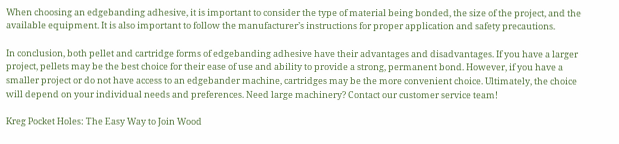When choosing an edgebanding adhesive, it is important to consider the type of material being bonded, the size of the project, and the available equipment. It is also important to follow the manufacturer’s instructions for proper application and safety precautions.

In conclusion, both pellet and cartridge forms of edgebanding adhesive have their advantages and disadvantages. If you have a larger project, pellets may be the best choice for their ease of use and ability to provide a strong, permanent bond. However, if you have a smaller project or do not have access to an edgebander machine, cartridges may be the more convenient choice. Ultimately, the choice will depend on your individual needs and preferences. Need large machinery? Contact our customer service team!

Kreg Pocket Holes: The Easy Way to Join Wood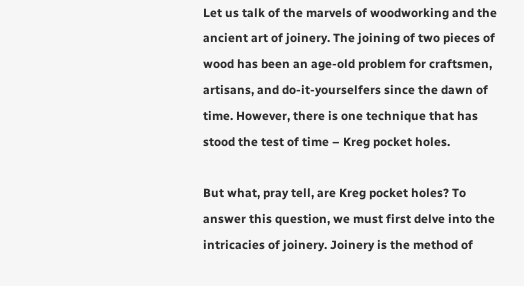Let us talk of the marvels of woodworking and the ancient art of joinery. The joining of two pieces of wood has been an age-old problem for craftsmen, artisans, and do-it-yourselfers since the dawn of time. However, there is one technique that has stood the test of time – Kreg pocket holes.

But what, pray tell, are Kreg pocket holes? To answer this question, we must first delve into the intricacies of joinery. Joinery is the method of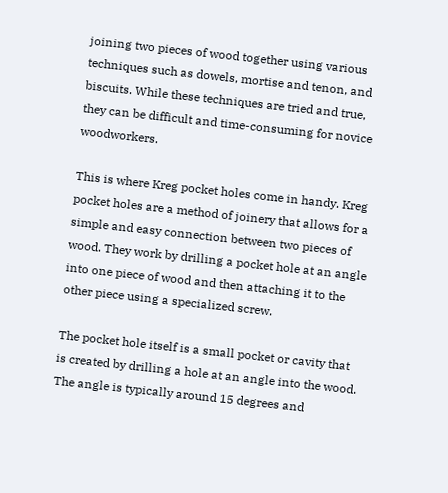joining two pieces of wood together using various techniques such as dowels, mortise and tenon, and biscuits. While these techniques are tried and true, they can be difficult and time-consuming for novice woodworkers.

This is where Kreg pocket holes come in handy. Kreg pocket holes are a method of joinery that allows for a simple and easy connection between two pieces of wood. They work by drilling a pocket hole at an angle into one piece of wood and then attaching it to the other piece using a specialized screw.

The pocket hole itself is a small pocket or cavity that is created by drilling a hole at an angle into the wood. The angle is typically around 15 degrees and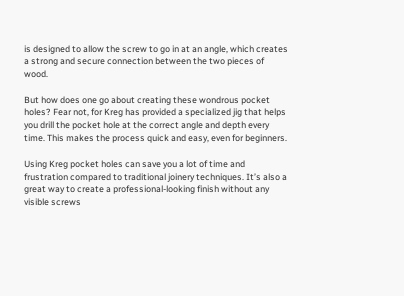is designed to allow the screw to go in at an angle, which creates a strong and secure connection between the two pieces of wood.

But how does one go about creating these wondrous pocket holes? Fear not, for Kreg has provided a specialized jig that helps you drill the pocket hole at the correct angle and depth every time. This makes the process quick and easy, even for beginners.

Using Kreg pocket holes can save you a lot of time and frustration compared to traditional joinery techniques. It’s also a great way to create a professional-looking finish without any visible screws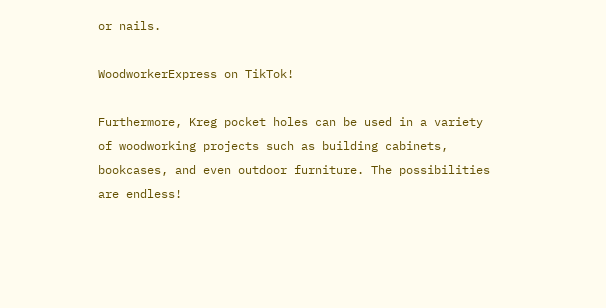or nails.

WoodworkerExpress on TikTok!

Furthermore, Kreg pocket holes can be used in a variety of woodworking projects such as building cabinets, bookcases, and even outdoor furniture. The possibilities are endless!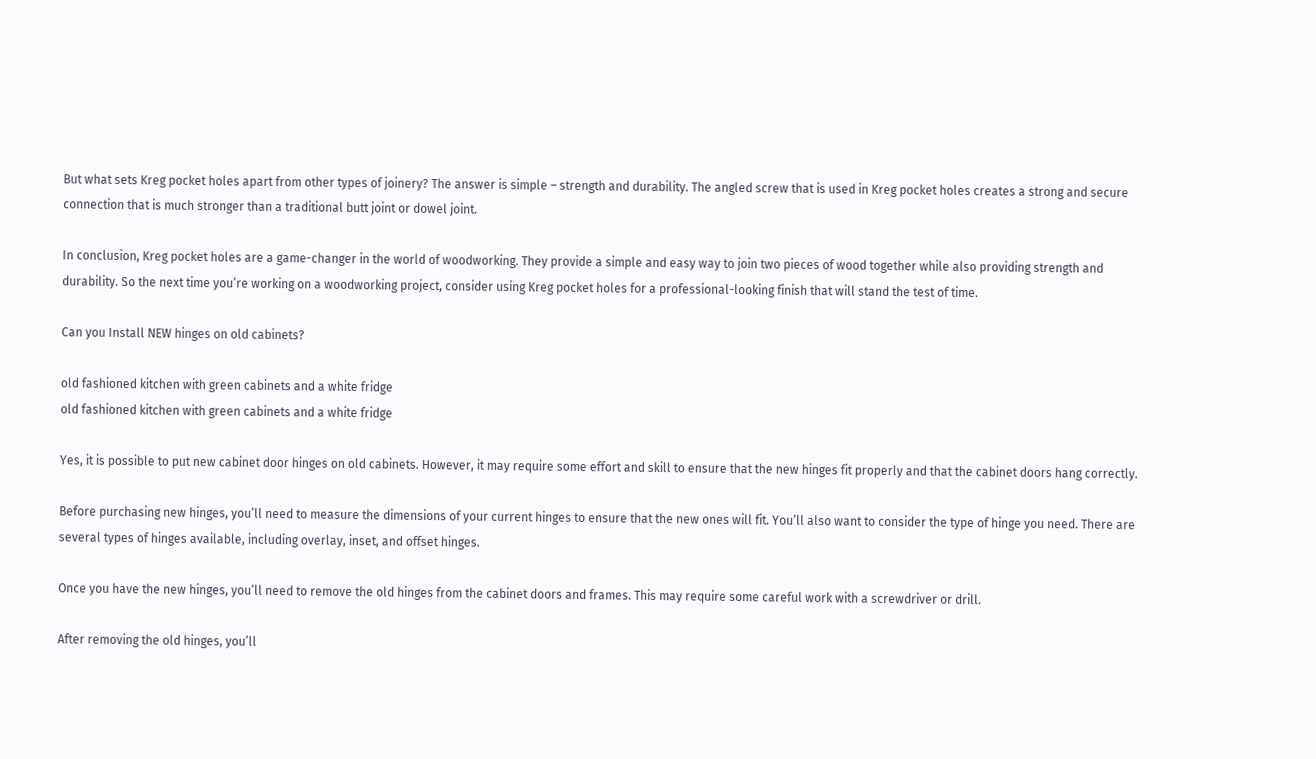But what sets Kreg pocket holes apart from other types of joinery? The answer is simple – strength and durability. The angled screw that is used in Kreg pocket holes creates a strong and secure connection that is much stronger than a traditional butt joint or dowel joint.

In conclusion, Kreg pocket holes are a game-changer in the world of woodworking. They provide a simple and easy way to join two pieces of wood together while also providing strength and durability. So the next time you’re working on a woodworking project, consider using Kreg pocket holes for a professional-looking finish that will stand the test of time.

Can you Install NEW hinges on old cabinets?

old fashioned kitchen with green cabinets and a white fridge
old fashioned kitchen with green cabinets and a white fridge

Yes, it is possible to put new cabinet door hinges on old cabinets. However, it may require some effort and skill to ensure that the new hinges fit properly and that the cabinet doors hang correctly.

Before purchasing new hinges, you’ll need to measure the dimensions of your current hinges to ensure that the new ones will fit. You’ll also want to consider the type of hinge you need. There are several types of hinges available, including overlay, inset, and offset hinges.

Once you have the new hinges, you’ll need to remove the old hinges from the cabinet doors and frames. This may require some careful work with a screwdriver or drill.

After removing the old hinges, you’ll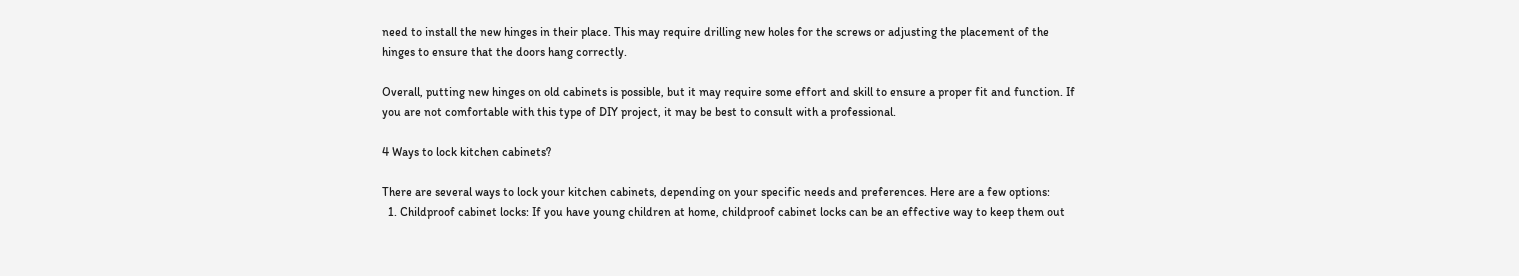need to install the new hinges in their place. This may require drilling new holes for the screws or adjusting the placement of the hinges to ensure that the doors hang correctly.

Overall, putting new hinges on old cabinets is possible, but it may require some effort and skill to ensure a proper fit and function. If you are not comfortable with this type of DIY project, it may be best to consult with a professional.

4 Ways to lock kitchen cabinets?

There are several ways to lock your kitchen cabinets, depending on your specific needs and preferences. Here are a few options:
  1. Childproof cabinet locks: If you have young children at home, childproof cabinet locks can be an effective way to keep them out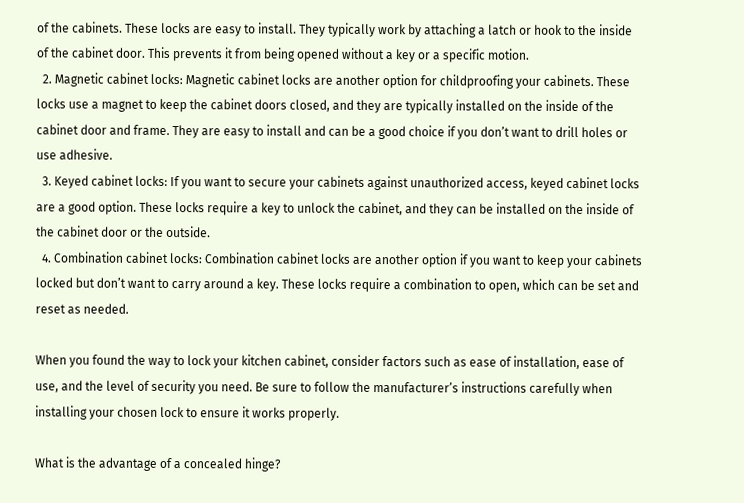of the cabinets. These locks are easy to install. They typically work by attaching a latch or hook to the inside of the cabinet door. This prevents it from being opened without a key or a specific motion.
  2. Magnetic cabinet locks: Magnetic cabinet locks are another option for childproofing your cabinets. These locks use a magnet to keep the cabinet doors closed, and they are typically installed on the inside of the cabinet door and frame. They are easy to install and can be a good choice if you don’t want to drill holes or use adhesive.
  3. Keyed cabinet locks: If you want to secure your cabinets against unauthorized access, keyed cabinet locks are a good option. These locks require a key to unlock the cabinet, and they can be installed on the inside of the cabinet door or the outside.
  4. Combination cabinet locks: Combination cabinet locks are another option if you want to keep your cabinets locked but don’t want to carry around a key. These locks require a combination to open, which can be set and reset as needed.

When you found the way to lock your kitchen cabinet, consider factors such as ease of installation, ease of use, and the level of security you need. Be sure to follow the manufacturer’s instructions carefully when installing your chosen lock to ensure it works properly.

What is the advantage of a concealed hinge?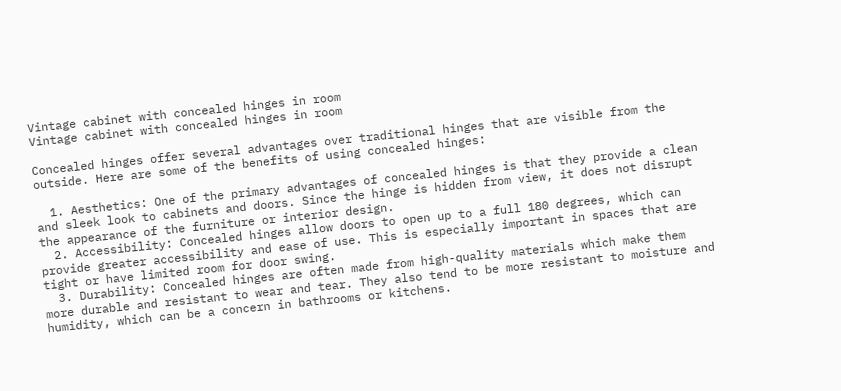Vintage cabinet with concealed hinges in room
Vintage cabinet with concealed hinges in room

Concealed hinges offer several advantages over traditional hinges that are visible from the outside. Here are some of the benefits of using concealed hinges:

  1. Aesthetics: One of the primary advantages of concealed hinges is that they provide a clean and sleek look to cabinets and doors. Since the hinge is hidden from view, it does not disrupt the appearance of the furniture or interior design.
  2. Accessibility: Concealed hinges allow doors to open up to a full 180 degrees, which can provide greater accessibility and ease of use. This is especially important in spaces that are tight or have limited room for door swing.
  3. Durability: Concealed hinges are often made from high-quality materials which make them more durable and resistant to wear and tear. They also tend to be more resistant to moisture and humidity, which can be a concern in bathrooms or kitchens.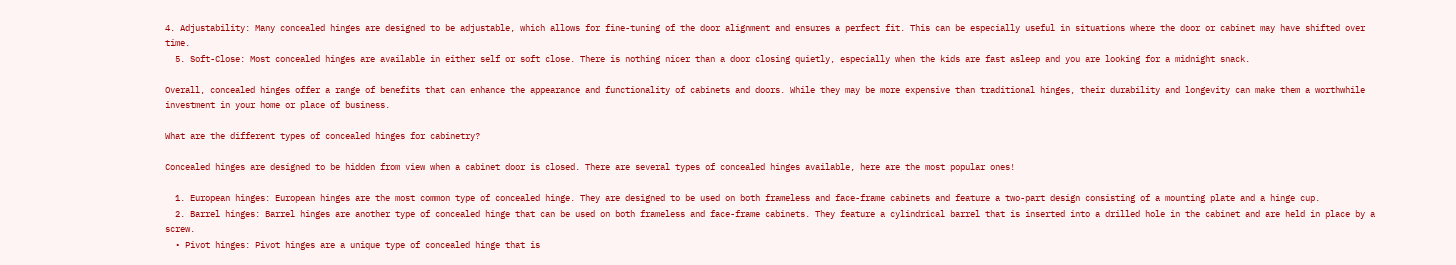4. Adjustability: Many concealed hinges are designed to be adjustable, which allows for fine-tuning of the door alignment and ensures a perfect fit. This can be especially useful in situations where the door or cabinet may have shifted over time.
  5. Soft-Close: Most concealed hinges are available in either self or soft close. There is nothing nicer than a door closing quietly, especially when the kids are fast asleep and you are looking for a midnight snack.

Overall, concealed hinges offer a range of benefits that can enhance the appearance and functionality of cabinets and doors. While they may be more expensive than traditional hinges, their durability and longevity can make them a worthwhile investment in your home or place of business.

What are the different types of concealed hinges for cabinetry?

Concealed hinges are designed to be hidden from view when a cabinet door is closed. There are several types of concealed hinges available, here are the most popular ones!

  1. European hinges: European hinges are the most common type of concealed hinge. They are designed to be used on both frameless and face-frame cabinets and feature a two-part design consisting of a mounting plate and a hinge cup.
  2. Barrel hinges: Barrel hinges are another type of concealed hinge that can be used on both frameless and face-frame cabinets. They feature a cylindrical barrel that is inserted into a drilled hole in the cabinet and are held in place by a screw.
  • Pivot hinges: Pivot hinges are a unique type of concealed hinge that is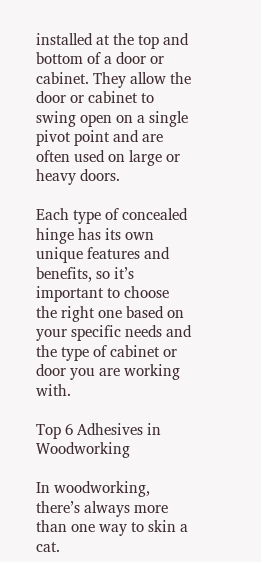installed at the top and bottom of a door or cabinet. They allow the door or cabinet to swing open on a single pivot point and are often used on large or heavy doors.

Each type of concealed hinge has its own unique features and benefits, so it’s important to choose the right one based on your specific needs and the type of cabinet or door you are working with.

Top 6 Adhesives in Woodworking

In woodworking, there’s always more than one way to skin a cat.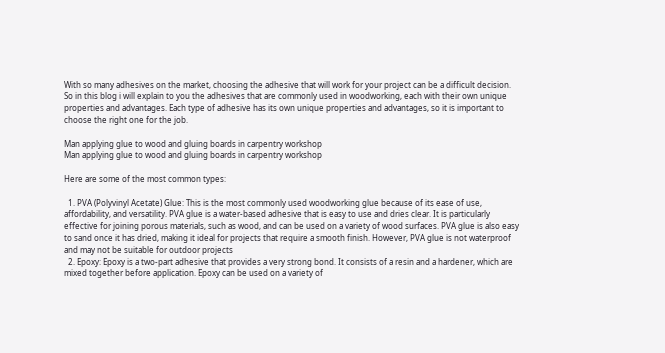With so many adhesives on the market, choosing the adhesive that will work for your project can be a difficult decision. So in this blog i will explain to you the adhesives that are commonly used in woodworking, each with their own unique properties and advantages. Each type of adhesive has its own unique properties and advantages, so it is important to choose the right one for the job.

Man applying glue to wood and gluing boards in carpentry workshop
Man applying glue to wood and gluing boards in carpentry workshop

Here are some of the most common types:

  1. PVA (Polyvinyl Acetate) Glue: This is the most commonly used woodworking glue because of its ease of use, affordability, and versatility. PVA glue is a water-based adhesive that is easy to use and dries clear. It is particularly effective for joining porous materials, such as wood, and can be used on a variety of wood surfaces. PVA glue is also easy to sand once it has dried, making it ideal for projects that require a smooth finish. However, PVA glue is not waterproof and may not be suitable for outdoor projects
  2. Epoxy: Epoxy is a two-part adhesive that provides a very strong bond. It consists of a resin and a hardener, which are mixed together before application. Epoxy can be used on a variety of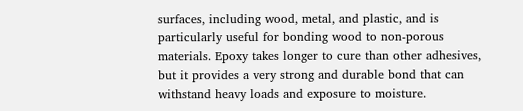surfaces, including wood, metal, and plastic, and is particularly useful for bonding wood to non-porous materials. Epoxy takes longer to cure than other adhesives, but it provides a very strong and durable bond that can withstand heavy loads and exposure to moisture.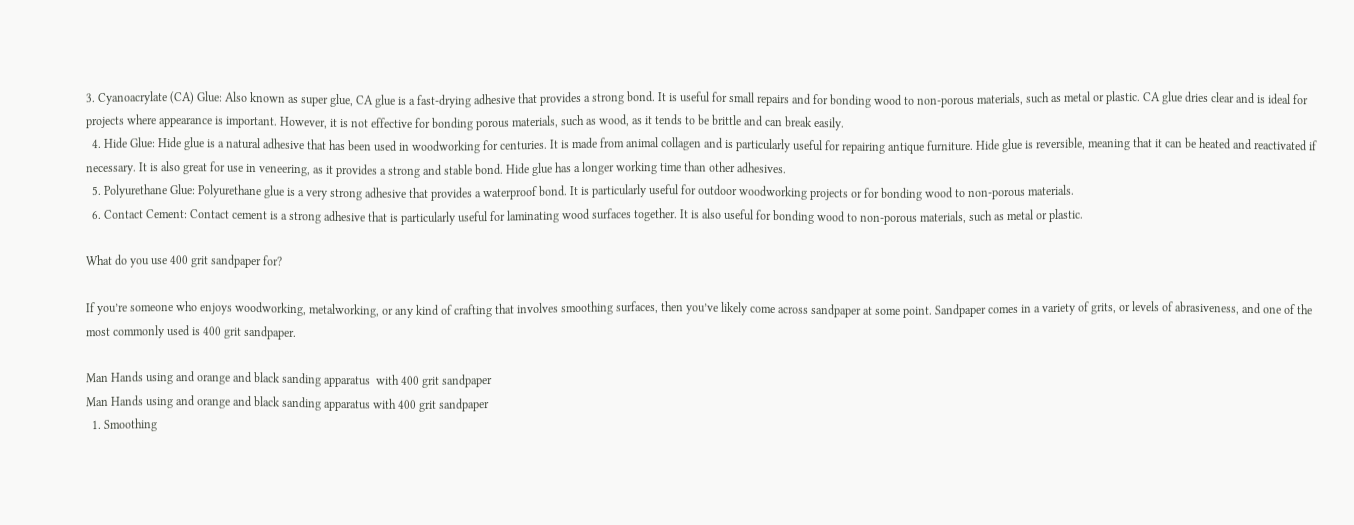3. Cyanoacrylate (CA) Glue: Also known as super glue, CA glue is a fast-drying adhesive that provides a strong bond. It is useful for small repairs and for bonding wood to non-porous materials, such as metal or plastic. CA glue dries clear and is ideal for projects where appearance is important. However, it is not effective for bonding porous materials, such as wood, as it tends to be brittle and can break easily.
  4. Hide Glue: Hide glue is a natural adhesive that has been used in woodworking for centuries. It is made from animal collagen and is particularly useful for repairing antique furniture. Hide glue is reversible, meaning that it can be heated and reactivated if necessary. It is also great for use in veneering, as it provides a strong and stable bond. Hide glue has a longer working time than other adhesives.
  5. Polyurethane Glue: Polyurethane glue is a very strong adhesive that provides a waterproof bond. It is particularly useful for outdoor woodworking projects or for bonding wood to non-porous materials.
  6. Contact Cement: Contact cement is a strong adhesive that is particularly useful for laminating wood surfaces together. It is also useful for bonding wood to non-porous materials, such as metal or plastic.

What do you use 400 grit sandpaper for?

If you’re someone who enjoys woodworking, metalworking, or any kind of crafting that involves smoothing surfaces, then you’ve likely come across sandpaper at some point. Sandpaper comes in a variety of grits, or levels of abrasiveness, and one of the most commonly used is 400 grit sandpaper.

Man Hands using and orange and black sanding apparatus  with 400 grit sandpaper
Man Hands using and orange and black sanding apparatus with 400 grit sandpaper
  1. Smoothing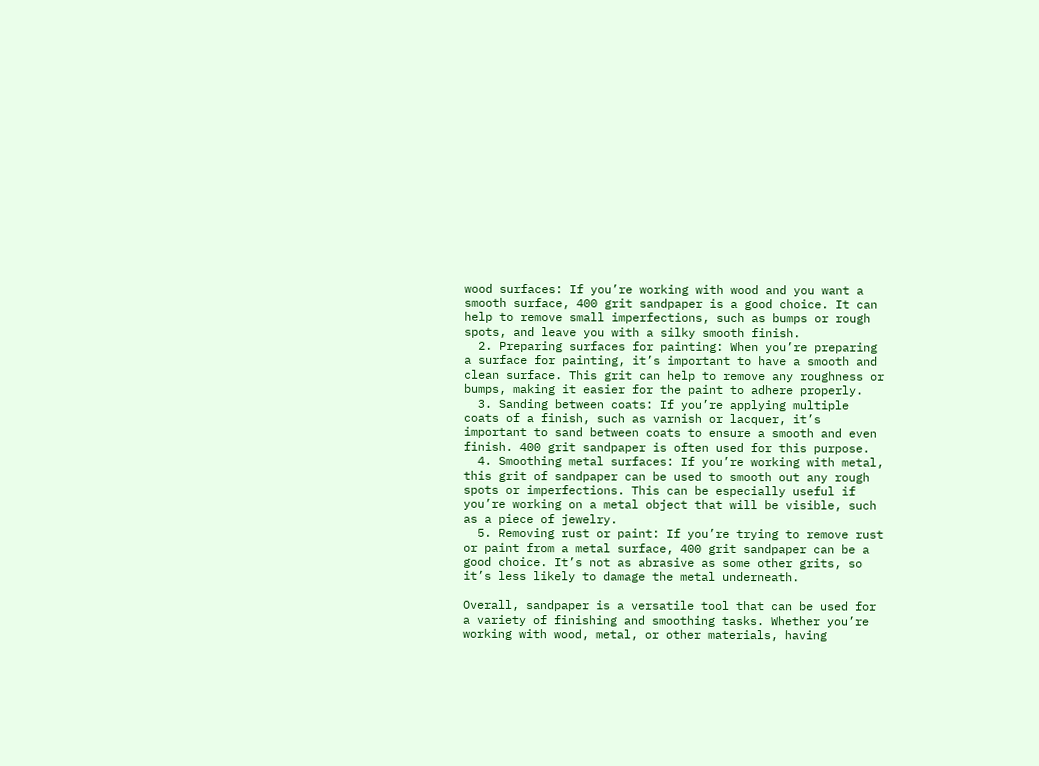wood surfaces: If you’re working with wood and you want a smooth surface, 400 grit sandpaper is a good choice. It can help to remove small imperfections, such as bumps or rough spots, and leave you with a silky smooth finish.
  2. Preparing surfaces for painting: When you’re preparing a surface for painting, it’s important to have a smooth and clean surface. This grit can help to remove any roughness or bumps, making it easier for the paint to adhere properly.
  3. Sanding between coats: If you’re applying multiple coats of a finish, such as varnish or lacquer, it’s important to sand between coats to ensure a smooth and even finish. 400 grit sandpaper is often used for this purpose.
  4. Smoothing metal surfaces: If you’re working with metal, this grit of sandpaper can be used to smooth out any rough spots or imperfections. This can be especially useful if you’re working on a metal object that will be visible, such as a piece of jewelry.
  5. Removing rust or paint: If you’re trying to remove rust or paint from a metal surface, 400 grit sandpaper can be a good choice. It’s not as abrasive as some other grits, so it’s less likely to damage the metal underneath.

Overall, sandpaper is a versatile tool that can be used for a variety of finishing and smoothing tasks. Whether you’re working with wood, metal, or other materials, having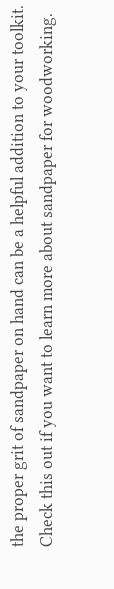the proper grit of sandpaper on hand can be a helpful addition to your toolkit. Check this out if you want to learn more about sandpaper for woodworking.